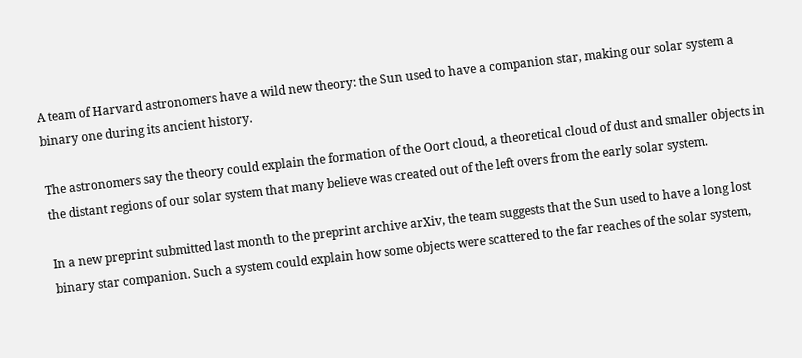A team of Harvard astronomers have a wild new theory: the Sun used to have a companion star, making our solar system a binary one during its ancient history.

The astronomers say the theory could explain the formation of the Oort cloud, a theoretical cloud of dust and smaller objects in the distant regions of our solar system that many believe was created out of the left overs from the early solar system.

In a new preprint submitted last month to the preprint archive arXiv, the team suggests that the Sun used to have a long lost binary star companion. Such a system could explain how some objects were scattered to the far reaches of the solar system,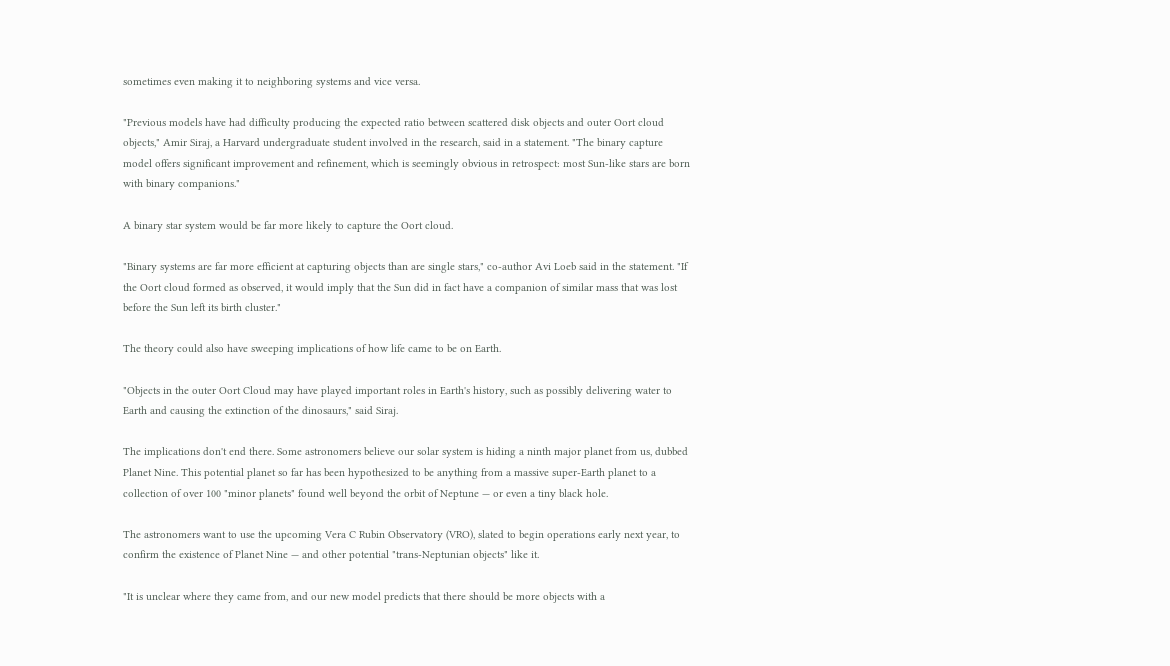sometimes even making it to neighboring systems and vice versa.

"Previous models have had difficulty producing the expected ratio between scattered disk objects and outer Oort cloud objects," Amir Siraj, a Harvard undergraduate student involved in the research, said in a statement. "The binary capture model offers significant improvement and refinement, which is seemingly obvious in retrospect: most Sun-like stars are born with binary companions."

A binary star system would be far more likely to capture the Oort cloud.

"Binary systems are far more efficient at capturing objects than are single stars," co-author Avi Loeb said in the statement. "If the Oort cloud formed as observed, it would imply that the Sun did in fact have a companion of similar mass that was lost before the Sun left its birth cluster."

The theory could also have sweeping implications of how life came to be on Earth.

"Objects in the outer Oort Cloud may have played important roles in Earth's history, such as possibly delivering water to Earth and causing the extinction of the dinosaurs," said Siraj.

The implications don't end there. Some astronomers believe our solar system is hiding a ninth major planet from us, dubbed Planet Nine. This potential planet so far has been hypothesized to be anything from a massive super-Earth planet to a collection of over 100 "minor planets" found well beyond the orbit of Neptune — or even a tiny black hole.

The astronomers want to use the upcoming Vera C Rubin Observatory (VRO), slated to begin operations early next year, to confirm the existence of Planet Nine — and other potential "trans-Neptunian objects" like it.

"It is unclear where they came from, and our new model predicts that there should be more objects with a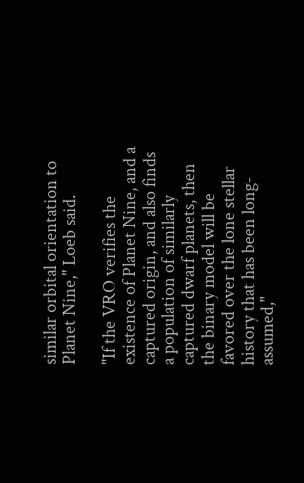similar orbital orientation to Planet Nine," Loeb said.

"If the VRO verifies the existence of Planet Nine, and a captured origin, and also finds a population of similarly captured dwarf planets, then the binary model will be favored over the lone stellar history that has been long-assumed,"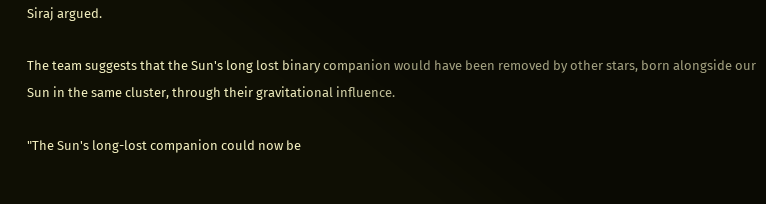Siraj argued.

The team suggests that the Sun's long lost binary companion would have been removed by other stars, born alongside our Sun in the same cluster, through their gravitational influence.

"The Sun's long-lost companion could now be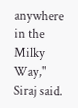anywhere in the Milky Way," Siraj said.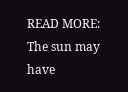READ MORE: The sun may have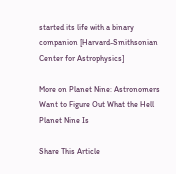started its life with a binary companion [Harvard-Smithsonian Center for Astrophysics]

More on Planet Nine: Astronomers Want to Figure Out What the Hell Planet Nine Is

Share This Article